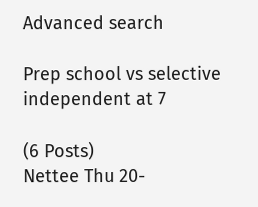Advanced search

Prep school vs selective independent at 7

(6 Posts)
Nettee Thu 20-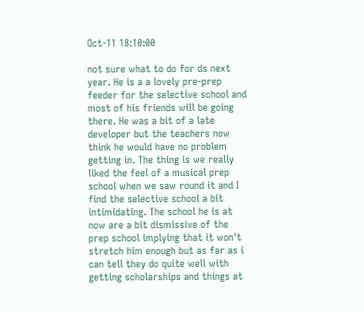Oct-11 18:10:00

not sure what to do for ds next year. He is a a lovely pre-prep feeder for the selective school and most of his friends will be going there. He was a bit of a late developer but the teachers now think he would have no problem getting in. The thing is we really liked the feel of a musical prep school when we saw round it and I find the selective school a bit intimidating. The school he is at now are a bit dismissive of the prep school implying that it won't stretch him enough but as far as i can tell they do quite well with getting scholarships and things at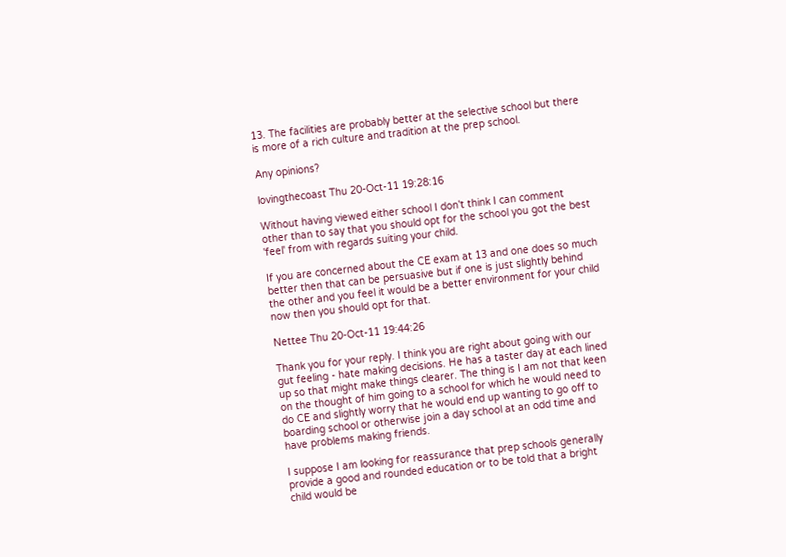13. The facilities are probably better at the selective school but there is more of a rich culture and tradition at the prep school.

Any opinions?

lovingthecoast Thu 20-Oct-11 19:28:16

Without having viewed either school I don't think I can comment other than to say that you should opt for the school you got the best 'feel' from with regards suiting your child.

If you are concerned about the CE exam at 13 and one does so much better then that can be persuasive but if one is just slightly behind the other and you feel it would be a better environment for your child now then you should opt for that.

Nettee Thu 20-Oct-11 19:44:26

Thank you for your reply. I think you are right about going with our gut feeling - hate making decisions. He has a taster day at each lined up so that might make things clearer. The thing is I am not that keen on the thought of him going to a school for which he would need to do CE and slightly worry that he would end up wanting to go off to boarding school or otherwise join a day school at an odd time and have problems making friends.

I suppose I am looking for reassurance that prep schools generally provide a good and rounded education or to be told that a bright child would be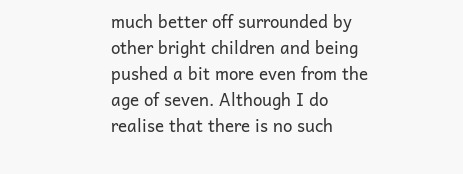much better off surrounded by other bright children and being pushed a bit more even from the age of seven. Although I do realise that there is no such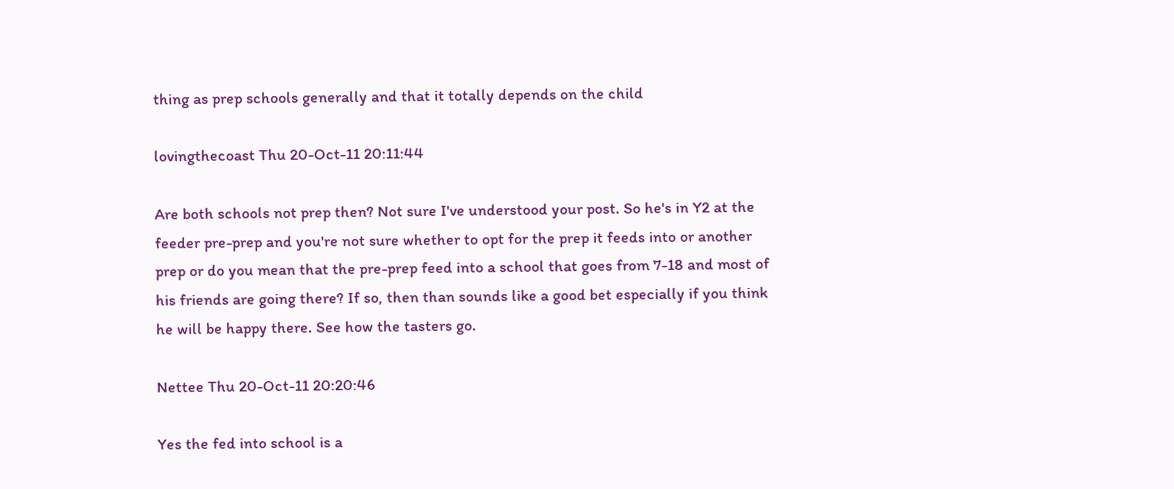thing as prep schools generally and that it totally depends on the child

lovingthecoast Thu 20-Oct-11 20:11:44

Are both schools not prep then? Not sure I've understood your post. So he's in Y2 at the feeder pre-prep and you're not sure whether to opt for the prep it feeds into or another prep or do you mean that the pre-prep feed into a school that goes from 7-18 and most of his friends are going there? If so, then than sounds like a good bet especially if you think he will be happy there. See how the tasters go.

Nettee Thu 20-Oct-11 20:20:46

Yes the fed into school is a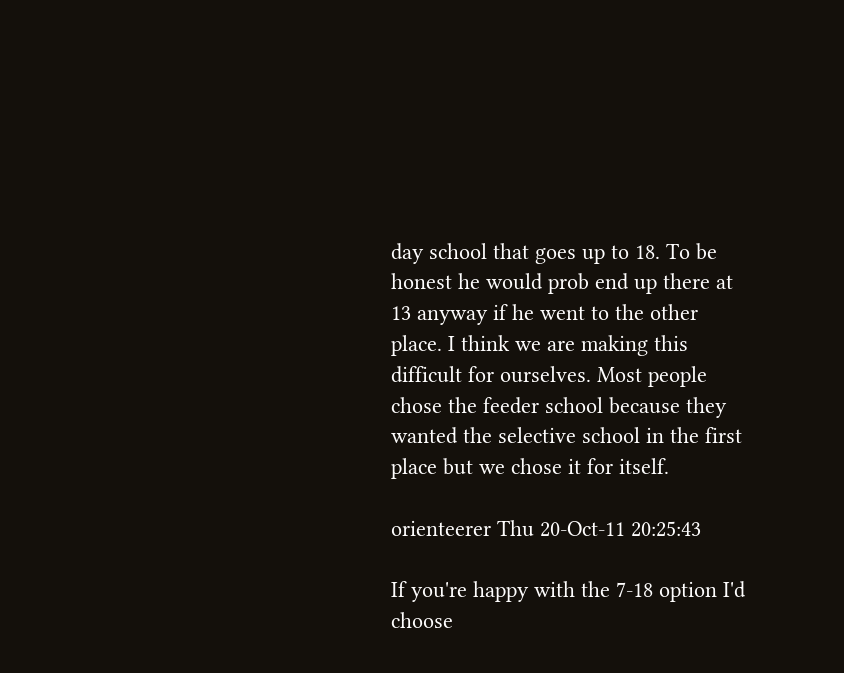day school that goes up to 18. To be honest he would prob end up there at 13 anyway if he went to the other place. I think we are making this difficult for ourselves. Most people chose the feeder school because they wanted the selective school in the first place but we chose it for itself.

orienteerer Thu 20-Oct-11 20:25:43

If you're happy with the 7-18 option I'd choose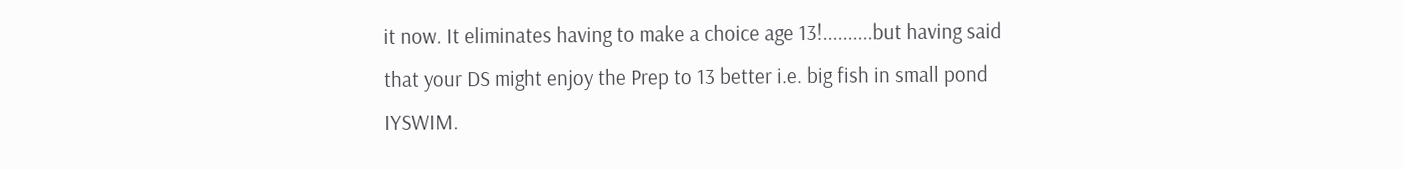it now. It eliminates having to make a choice age 13!..........but having said that your DS might enjoy the Prep to 13 better i.e. big fish in small pond IYSWIM.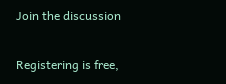Join the discussion

Registering is free,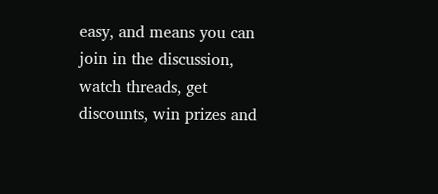easy, and means you can join in the discussion, watch threads, get discounts, win prizes and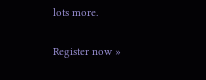lots more.

Register now »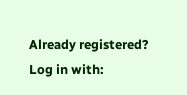Already registered? Log in with: